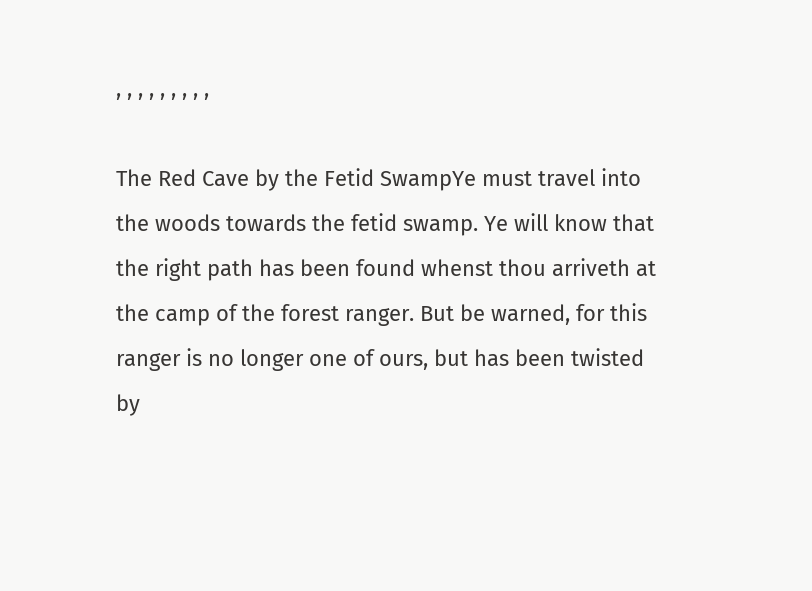, , , , , , , , ,

The Red Cave by the Fetid SwampYe must travel into the woods towards the fetid swamp. Ye will know that the right path has been found whenst thou arriveth at the camp of the forest ranger. But be warned, for this ranger is no longer one of ours, but has been twisted by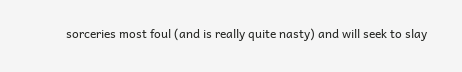sorceries most foul (and is really quite nasty) and will seek to slay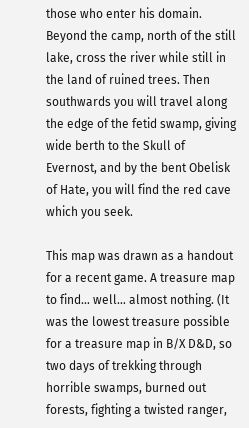those who enter his domain. Beyond the camp, north of the still lake, cross the river while still in the land of ruined trees. Then southwards you will travel along the edge of the fetid swamp, giving wide berth to the Skull of Evernost, and by the bent Obelisk of Hate, you will find the red cave which you seek.

This map was drawn as a handout for a recent game. A treasure map to find… well… almost nothing. (It was the lowest treasure possible for a treasure map in B/X D&D, so two days of trekking through horrible swamps, burned out forests, fighting a twisted ranger,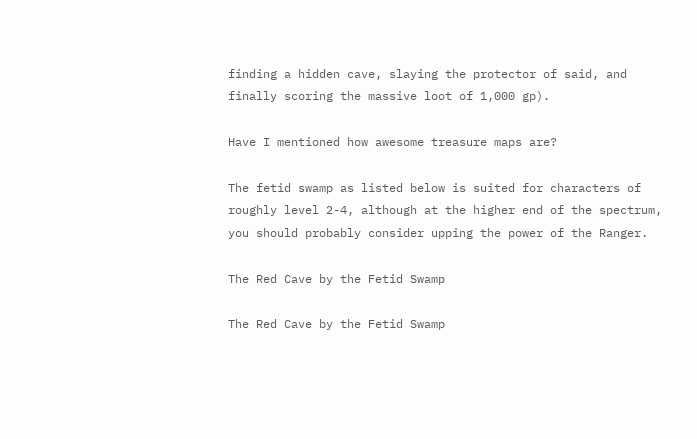finding a hidden cave, slaying the protector of said, and finally scoring the massive loot of 1,000 gp).

Have I mentioned how awesome treasure maps are?

The fetid swamp as listed below is suited for characters of roughly level 2-4, although at the higher end of the spectrum, you should probably consider upping the power of the Ranger.

The Red Cave by the Fetid Swamp

The Red Cave by the Fetid Swamp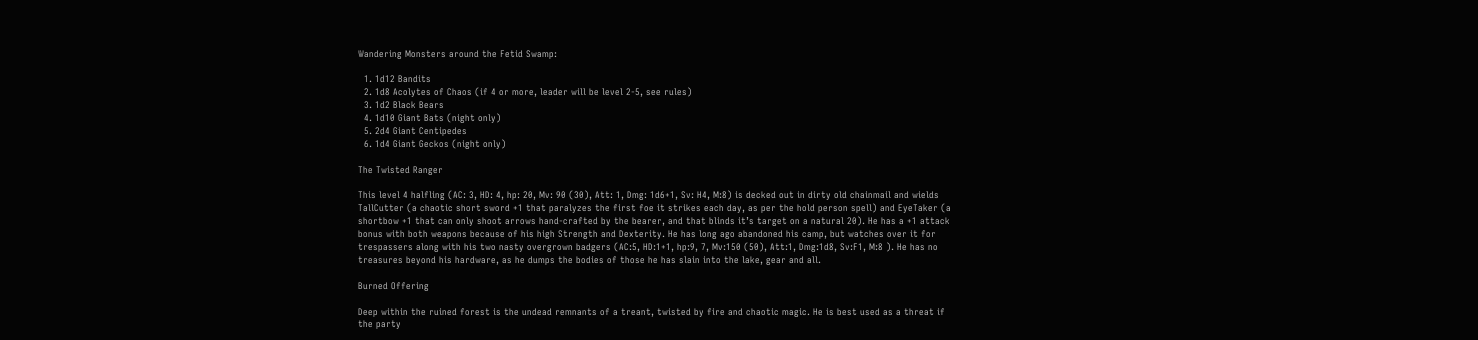Wandering Monsters around the Fetid Swamp:

  1. 1d12 Bandits
  2. 1d8 Acolytes of Chaos (if 4 or more, leader will be level 2-5, see rules)
  3. 1d2 Black Bears
  4. 1d10 Giant Bats (night only)
  5. 2d4 Giant Centipedes
  6. 1d4 Giant Geckos (night only)

The Twisted Ranger

This level 4 halfling (AC: 3, HD: 4, hp: 20, Mv: 90 (30), Att: 1, Dmg: 1d6+1, Sv: H4, M:8) is decked out in dirty old chainmail and wields TallCutter (a chaotic short sword +1 that paralyzes the first foe it strikes each day, as per the hold person spell) and EyeTaker (a shortbow +1 that can only shoot arrows hand-crafted by the bearer, and that blinds it’s target on a natural 20). He has a +1 attack bonus with both weapons because of his high Strength and Dexterity. He has long ago abandoned his camp, but watches over it for trespassers along with his two nasty overgrown badgers (AC:5, HD:1+1, hp:9, 7, Mv:150 (50), Att:1, Dmg:1d8, Sv:F1, M:8 ). He has no treasures beyond his hardware, as he dumps the bodies of those he has slain into the lake, gear and all.

Burned Offering

Deep within the ruined forest is the undead remnants of a treant, twisted by fire and chaotic magic. He is best used as a threat if the party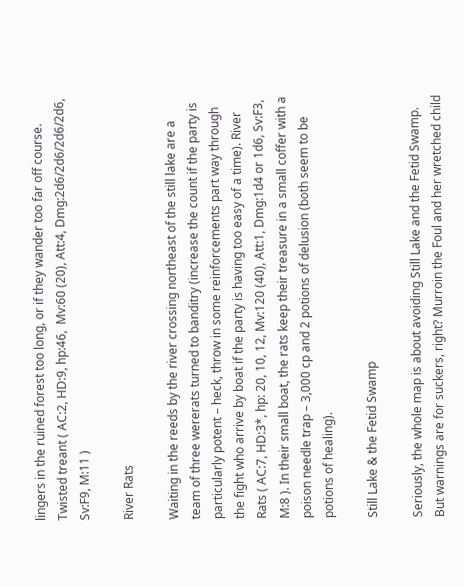lingers in the ruined forest too long, or if they wander too far off course. Twisted treant ( AC:2, HD:9, hp:46,  Mv:60 (20), Att:4, Dmg:2d6/2d6/2d6/2d6, Sv:F9, M:11 )

River Rats

Waiting in the reeds by the river crossing northeast of the still lake are a team of three wererats turned to banditry (increase the count if the party is particularly potent – heck, throw in some reinforcements part way through the fight who arrive by boat if the party is having too easy of a time). River Rats ( AC:7, HD:3*, hp: 20, 10, 12, Mv:120 (40), Att:1, Dmg:1d4 or 1d6, Sv:F3, M:8 ). In their small boat, the rats keep their treasure in a small coffer with a poison needle trap – 3,000 cp and 2 potions of delusion (both seem to be potions of healing).

Still Lake & the Fetid Swamp

Seriously, the whole map is about avoiding Still Lake and the Fetid Swamp. But warnings are for suckers, right? Murroin the Foul and her wretched child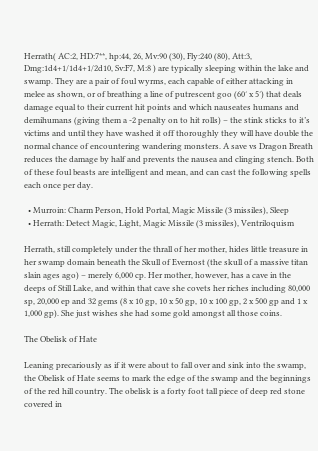Herrath( AC:2, HD:7**, hp:44, 26, Mv:90 (30), Fly:240 (80), Att:3, Dmg:1d4+1/1d4+1/2d10, Sv:F7, M:8 ) are typically sleeping within the lake and swamp. They are a pair of foul wyrms, each capable of either attacking in melee as shown, or of breathing a line of putrescent goo (60′ x 5′) that deals damage equal to their current hit points and which nauseates humans and demihumans (giving them a -2 penalty on to hit rolls) – the stink sticks to it’s victims and until they have washed it off thoroughly they will have double the normal chance of encountering wandering monsters. A save vs Dragon Breath reduces the damage by half and prevents the nausea and clinging stench. Both of these foul beasts are intelligent and mean, and can cast the following spells each once per day.

  • Murroin: Charm Person, Hold Portal, Magic Missile (3 missiles), Sleep
  • Herrath: Detect Magic, Light, Magic Missile (3 missiles), Ventriloquism

Herrath, still completely under the thrall of her mother, hides little treasure in her swamp domain beneath the Skull of Evernost (the skull of a massive titan slain ages ago) – merely 6,000 cp. Her mother, however, has a cave in the deeps of Still Lake, and within that cave she covets her riches including 80,000 sp, 20,000 ep and 32 gems (8 x 10 gp, 10 x 50 gp, 10 x 100 gp, 2 x 500 gp and 1 x 1,000 gp). She just wishes she had some gold amongst all those coins.

The Obelisk of Hate

Leaning precariously as if it were about to fall over and sink into the swamp, the Obelisk of Hate seems to mark the edge of the swamp and the beginnings of the red hill country. The obelisk is a forty foot tall piece of deep red stone covered in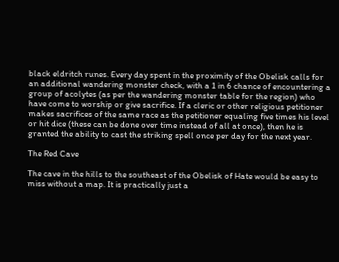black eldritch runes. Every day spent in the proximity of the Obelisk calls for an additional wandering monster check, with a 1 in 6 chance of encountering a group of acolytes (as per the wandering monster table for the region) who have come to worship or give sacrifice. If a cleric or other religious petitioner makes sacrifices of the same race as the petitioner equaling five times his level or hit dice (these can be done over time instead of all at once), then he is granted the ability to cast the striking spell once per day for the next year.

The Red Cave

The cave in the hills to the southeast of the Obelisk of Hate would be easy to miss without a map. It is practically just a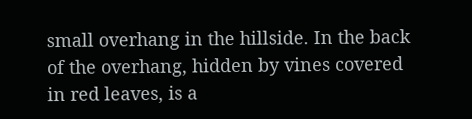small overhang in the hillside. In the back of the overhang, hidden by vines covered in red leaves, is a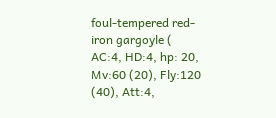foul-tempered red-iron gargoyle ( AC:4, HD:4, hp: 20, Mv:60 (20), Fly:120 (40), Att:4,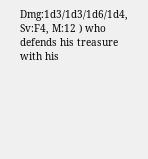Dmg:1d3/1d3/1d6/1d4, Sv:F4, M:12 ) who defends his treasure with his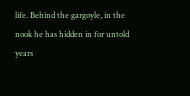life. Behind the gargoyle, in the nook he has hidden in for untold years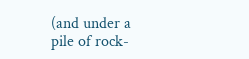(and under a pile of rock-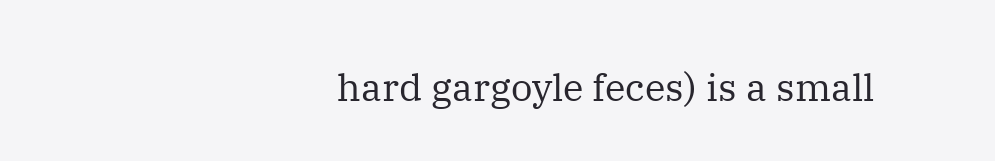hard gargoyle feces) is a small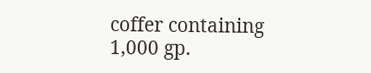coffer containing 1,000 gp.